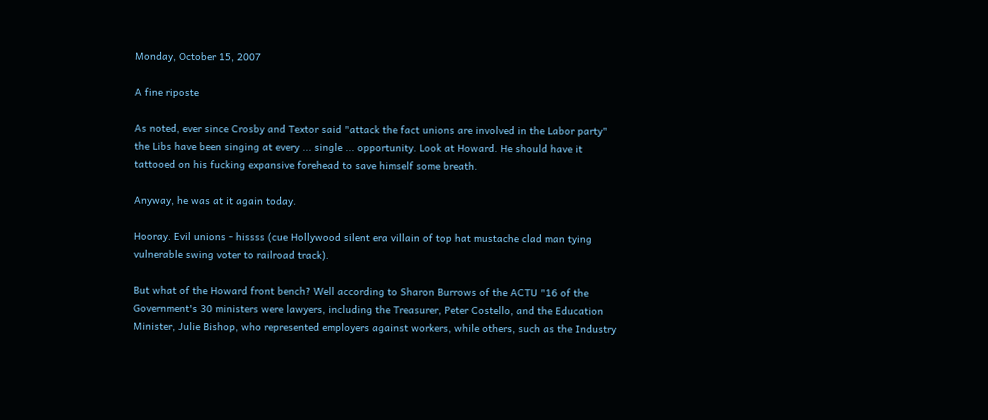Monday, October 15, 2007

A fine riposte

As noted, ever since Crosby and Textor said "attack the fact unions are involved in the Labor party" the Libs have been singing at every ... single ... opportunity. Look at Howard. He should have it tattooed on his fucking expansive forehead to save himself some breath.

Anyway, he was at it again today.

Hooray. Evil unions - hissss (cue Hollywood silent era villain of top hat mustache clad man tying vulnerable swing voter to railroad track).

But what of the Howard front bench? Well according to Sharon Burrows of the ACTU "16 of the Government's 30 ministers were lawyers, including the Treasurer, Peter Costello, and the Education Minister, Julie Bishop, who represented employers against workers, while others, such as the Industry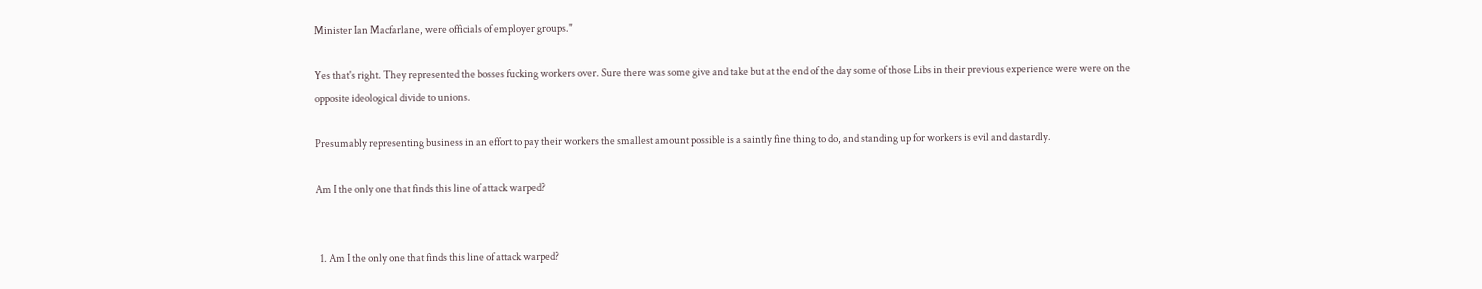Minister Ian Macfarlane, were officials of employer groups."

Yes that's right. They represented the bosses fucking workers over. Sure there was some give and take but at the end of the day some of those Libs in their previous experience were were on the opposite ideological divide to unions.

Presumably representing business in an effort to pay their workers the smallest amount possible is a saintly fine thing to do, and standing up for workers is evil and dastardly.

Am I the only one that finds this line of attack warped?


  1. Am I the only one that finds this line of attack warped?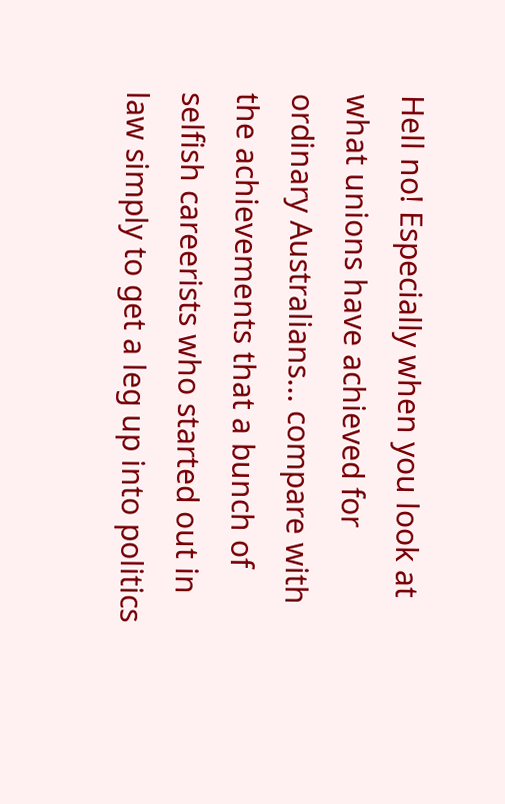Hell no! Especially when you look at what unions have achieved for ordinary Australians... compare with the achievements that a bunch of selfish careerists who started out in law simply to get a leg up into politics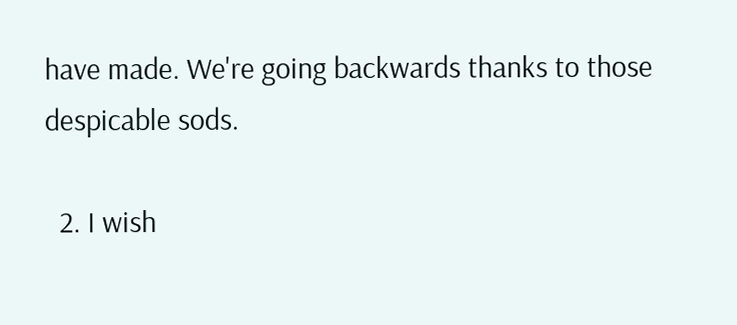have made. We're going backwards thanks to those despicable sods.

  2. I wish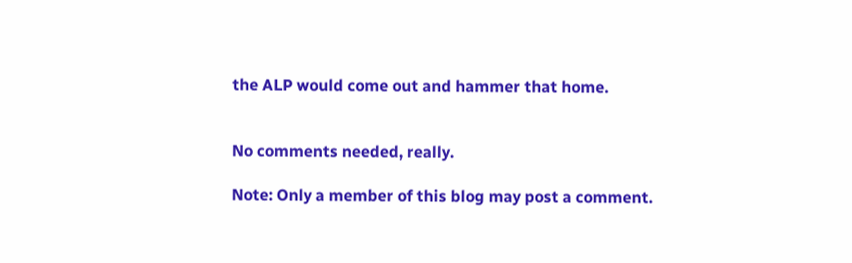the ALP would come out and hammer that home.


No comments needed, really.

Note: Only a member of this blog may post a comment.